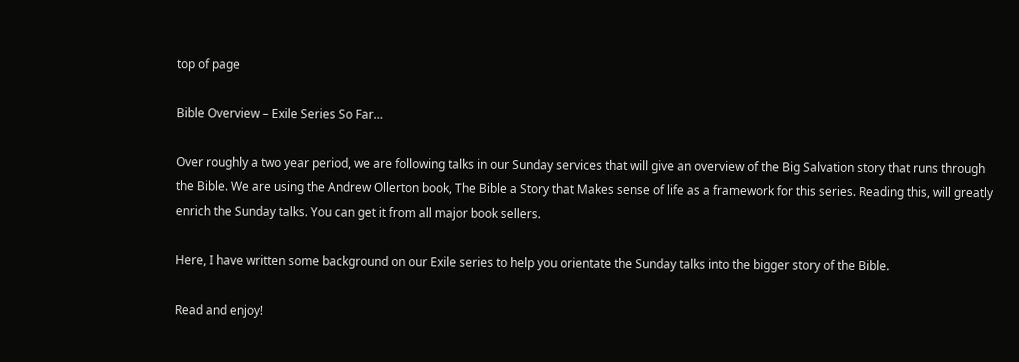top of page

Bible Overview – Exile Series So Far…

Over roughly a two year period, we are following talks in our Sunday services that will give an overview of the Big Salvation story that runs through the Bible. We are using the Andrew Ollerton book, The Bible a Story that Makes sense of life as a framework for this series. Reading this, will greatly enrich the Sunday talks. You can get it from all major book sellers.

Here, I have written some background on our Exile series to help you orientate the Sunday talks into the bigger story of the Bible.

Read and enjoy!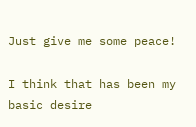Just give me some peace!

I think that has been my basic desire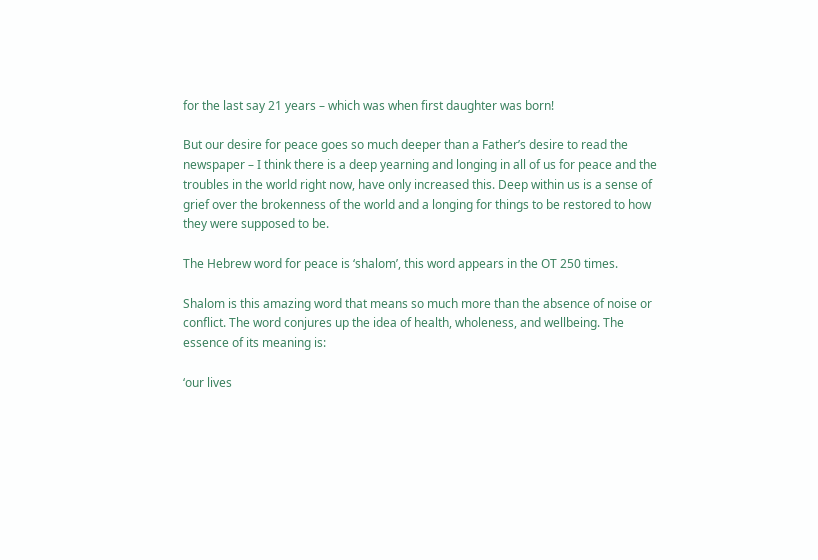for the last say 21 years – which was when first daughter was born!

But our desire for peace goes so much deeper than a Father’s desire to read the newspaper – I think there is a deep yearning and longing in all of us for peace and the troubles in the world right now, have only increased this. Deep within us is a sense of grief over the brokenness of the world and a longing for things to be restored to how they were supposed to be.

The Hebrew word for peace is ‘shalom’, this word appears in the OT 250 times.

Shalom is this amazing word that means so much more than the absence of noise or conflict. The word conjures up the idea of health, wholeness, and wellbeing. The essence of its meaning is:

‘our lives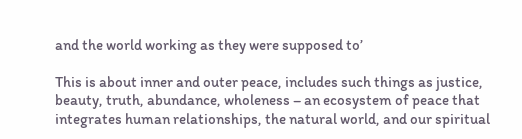and the world working as they were supposed to’

This is about inner and outer peace, includes such things as justice, beauty, truth, abundance, wholeness – an ecosystem of peace that integrates human relationships, the natural world, and our spiritual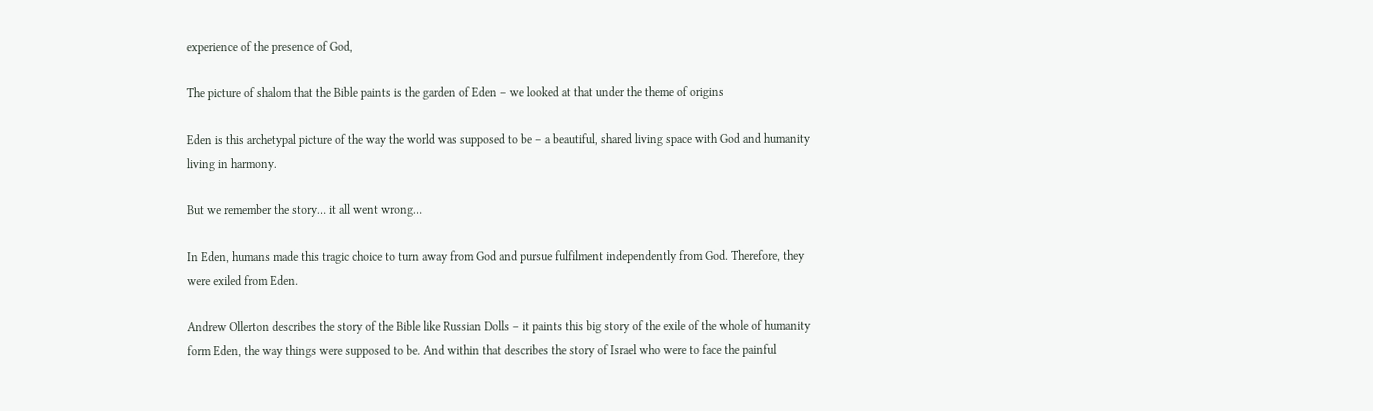experience of the presence of God,

The picture of shalom that the Bible paints is the garden of Eden – we looked at that under the theme of origins

Eden is this archetypal picture of the way the world was supposed to be – a beautiful, shared living space with God and humanity living in harmony.

But we remember the story… it all went wrong…

In Eden, humans made this tragic choice to turn away from God and pursue fulfilment independently from God. Therefore, they were exiled from Eden.

Andrew Ollerton describes the story of the Bible like Russian Dolls – it paints this big story of the exile of the whole of humanity form Eden, the way things were supposed to be. And within that describes the story of Israel who were to face the painful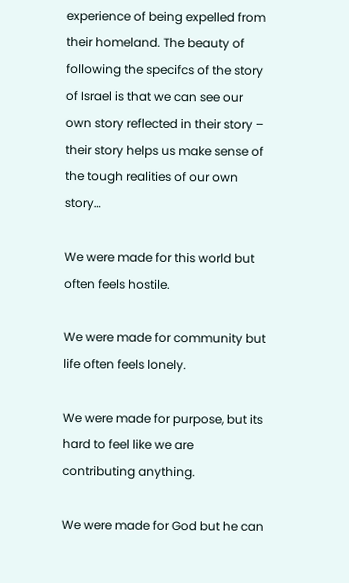experience of being expelled from their homeland. The beauty of following the specifcs of the story of Israel is that we can see our own story reflected in their story – their story helps us make sense of the tough realities of our own story…

We were made for this world but often feels hostile.

We were made for community but life often feels lonely.

We were made for purpose, but its hard to feel like we are contributing anything.

We were made for God but he can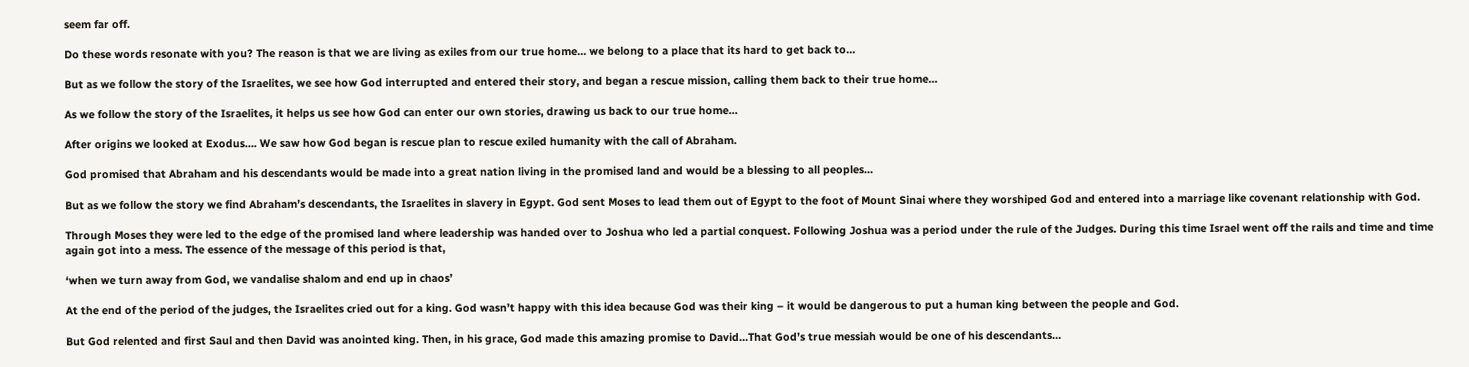seem far off.

Do these words resonate with you? The reason is that we are living as exiles from our true home… we belong to a place that its hard to get back to…

But as we follow the story of the Israelites, we see how God interrupted and entered their story, and began a rescue mission, calling them back to their true home…

As we follow the story of the Israelites, it helps us see how God can enter our own stories, drawing us back to our true home…

After origins we looked at Exodus…. We saw how God began is rescue plan to rescue exiled humanity with the call of Abraham.

God promised that Abraham and his descendants would be made into a great nation living in the promised land and would be a blessing to all peoples…

But as we follow the story we find Abraham’s descendants, the Israelites in slavery in Egypt. God sent Moses to lead them out of Egypt to the foot of Mount Sinai where they worshiped God and entered into a marriage like covenant relationship with God.

Through Moses they were led to the edge of the promised land where leadership was handed over to Joshua who led a partial conquest. Following Joshua was a period under the rule of the Judges. During this time Israel went off the rails and time and time again got into a mess. The essence of the message of this period is that,

‘when we turn away from God, we vandalise shalom and end up in chaos’

At the end of the period of the judges, the Israelites cried out for a king. God wasn’t happy with this idea because God was their king – it would be dangerous to put a human king between the people and God.

But God relented and first Saul and then David was anointed king. Then, in his grace, God made this amazing promise to David…That God’s true messiah would be one of his descendants…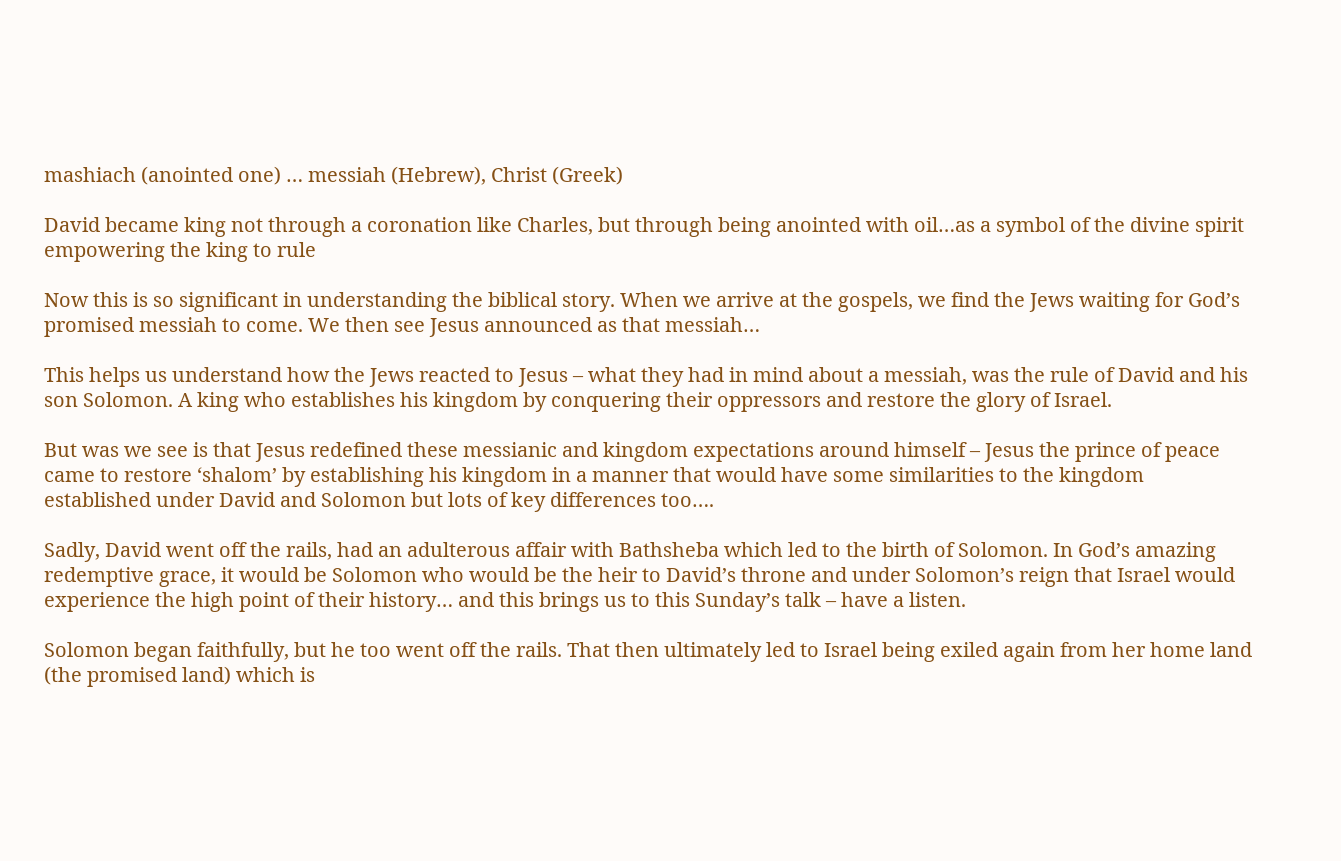mashiach (anointed one) … messiah (Hebrew), Christ (Greek)

David became king not through a coronation like Charles, but through being anointed with oil…as a symbol of the divine spirit empowering the king to rule

Now this is so significant in understanding the biblical story. When we arrive at the gospels, we find the Jews waiting for God’s promised messiah to come. We then see Jesus announced as that messiah…

This helps us understand how the Jews reacted to Jesus – what they had in mind about a messiah, was the rule of David and his son Solomon. A king who establishes his kingdom by conquering their oppressors and restore the glory of Israel.

But was we see is that Jesus redefined these messianic and kingdom expectations around himself – Jesus the prince of peace came to restore ‘shalom’ by establishing his kingdom in a manner that would have some similarities to the kingdom established under David and Solomon but lots of key differences too….

Sadly, David went off the rails, had an adulterous affair with Bathsheba which led to the birth of Solomon. In God’s amazing redemptive grace, it would be Solomon who would be the heir to David’s throne and under Solomon’s reign that Israel would experience the high point of their history… and this brings us to this Sunday’s talk – have a listen.

Solomon began faithfully, but he too went off the rails. That then ultimately led to Israel being exiled again from her home land (the promised land) which is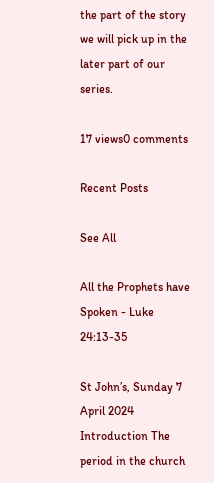the part of the story we will pick up in the later part of our series.

17 views0 comments

Recent Posts

See All

All the Prophets have Spoken - Luke 24:13-35

St John’s, Sunday 7 April 2024 Introduction The period in the church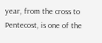year, from the cross to Pentecost, is one of the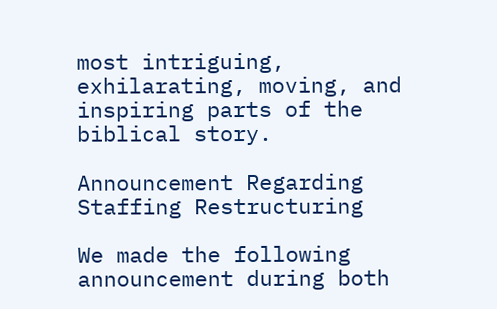most intriguing, exhilarating, moving, and inspiring parts of the biblical story.

Announcement Regarding Staffing Restructuring

We made the following announcement during both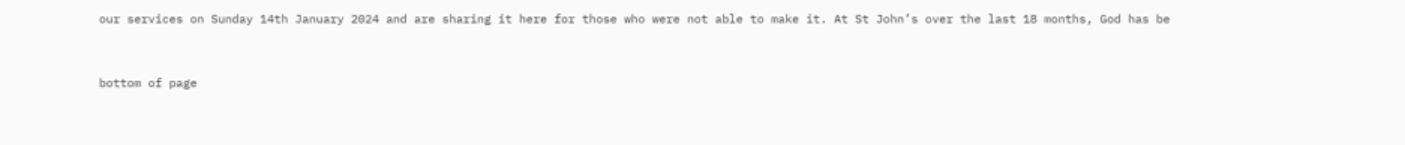our services on Sunday 14th January 2024 and are sharing it here for those who were not able to make it. At St John’s over the last 18 months, God has be


bottom of page